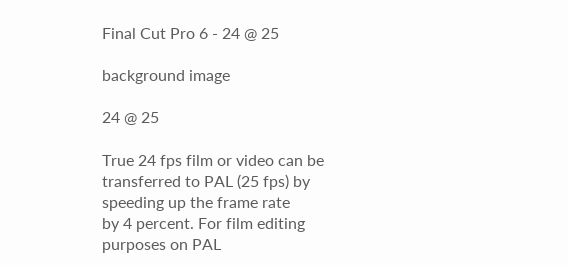Final Cut Pro 6 - 24 @ 25

background image

24 @ 25

True 24 fps film or video can be transferred to PAL (25 fps) by speeding up the frame rate
by 4 percent. For film editing purposes on PAL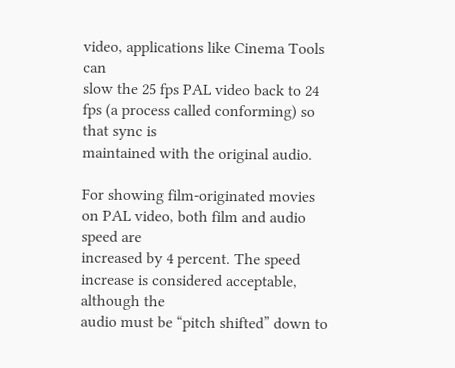video, applications like Cinema Tools can
slow the 25 fps PAL video back to 24 fps (a process called conforming) so that sync is
maintained with the original audio.

For showing film-originated movies on PAL video, both film and audio speed are
increased by 4 percent. The speed increase is considered acceptable, although the
audio must be “pitch shifted” down to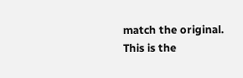match the original. This is the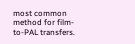most common
method for film-to-PAL transfers.